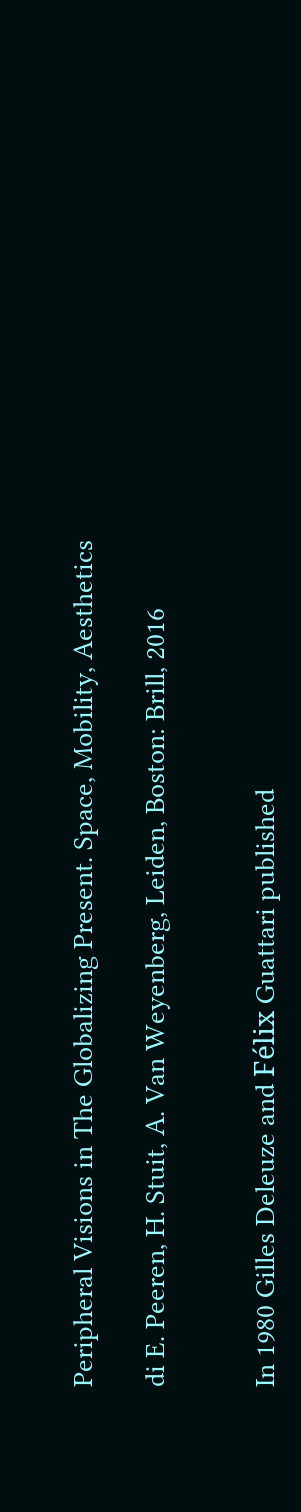Peripheral Visions in The Globalizing Present. Space, Mobility, Aesthetics

di E. Peeren, H. Stuit, A. Van Weyenberg, Leiden, Boston: Brill, 2016


In 1980 Gilles Deleuze and Félix Guattari published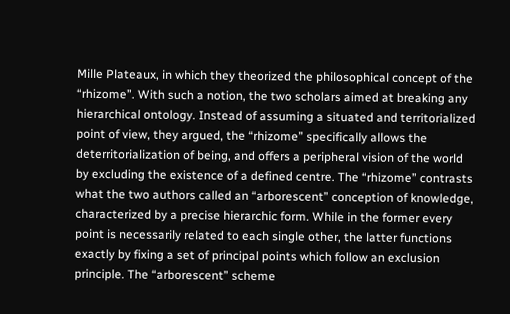Mille Plateaux, in which they theorized the philosophical concept of the “rhizome”. With such a notion, the two scholars aimed at breaking any hierarchical ontology. Instead of assuming a situated and territorialized point of view, they argued, the “rhizome” specifically allows the deterritorialization of being, and offers a peripheral vision of the world by excluding the existence of a defined centre. The “rhizome” contrasts what the two authors called an “arborescent” conception of knowledge, characterized by a precise hierarchic form. While in the former every point is necessarily related to each single other, the latter functions exactly by fixing a set of principal points which follow an exclusion principle. The “arborescent” scheme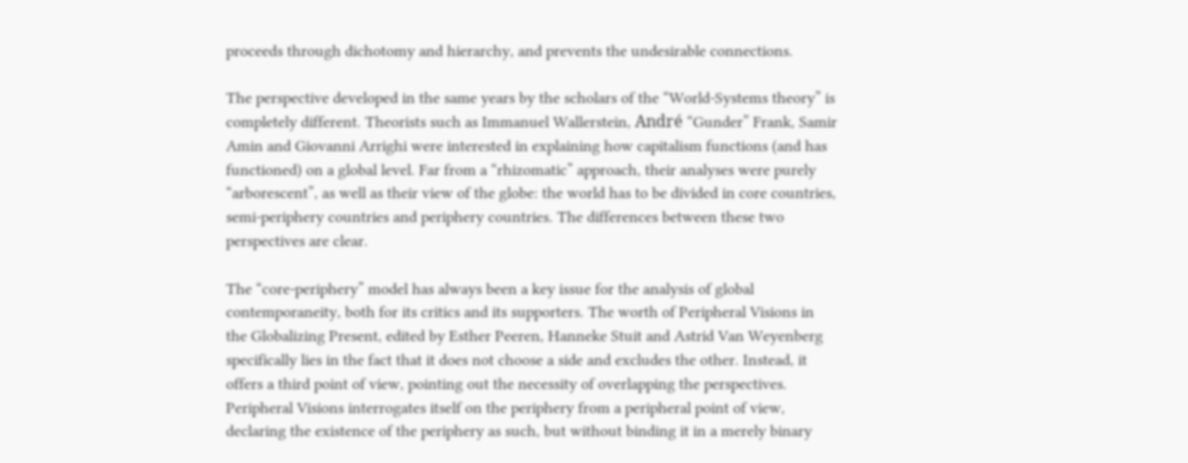proceeds through dichotomy and hierarchy, and prevents the undesirable connections.

The perspective developed in the same years by the scholars of the “World-Systems theory” is completely different. Theorists such as Immanuel Wallerstein, André “Gunder” Frank, Samir Amin and Giovanni Arrighi were interested in explaining how capitalism functions (and has functioned) on a global level. Far from a “rhizomatic” approach, their analyses were purely “arborescent”, as well as their view of the globe: the world has to be divided in core countries, semi-periphery countries and periphery countries. The differences between these two perspectives are clear.

The “core-periphery” model has always been a key issue for the analysis of global contemporaneity, both for its critics and its supporters. The worth of Peripheral Visions in the Globalizing Present, edited by Esther Peeren, Hanneke Stuit and Astrid Van Weyenberg specifically lies in the fact that it does not choose a side and excludes the other. Instead, it offers a third point of view, pointing out the necessity of overlapping the perspectives. Peripheral Visions interrogates itself on the periphery from a peripheral point of view, declaring the existence of the periphery as such, but without binding it in a merely binary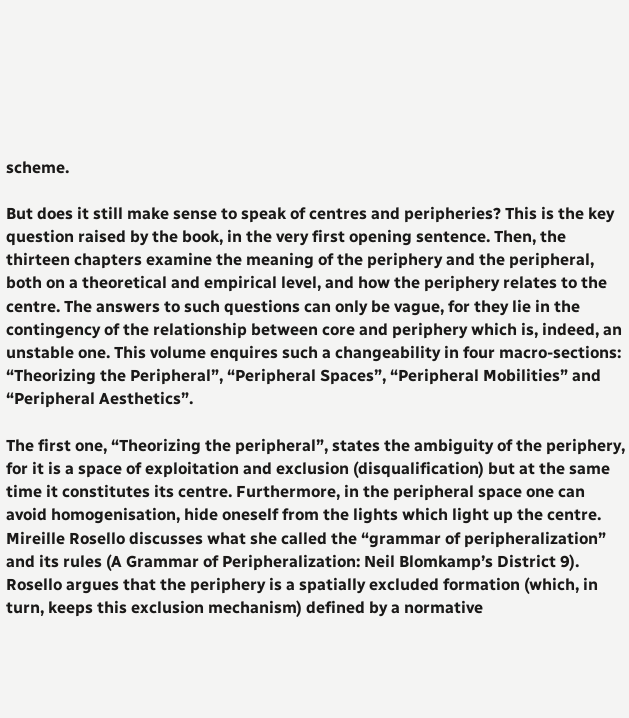scheme.

But does it still make sense to speak of centres and peripheries? This is the key question raised by the book, in the very first opening sentence. Then, the thirteen chapters examine the meaning of the periphery and the peripheral, both on a theoretical and empirical level, and how the periphery relates to the centre. The answers to such questions can only be vague, for they lie in the contingency of the relationship between core and periphery which is, indeed, an unstable one. This volume enquires such a changeability in four macro-sections: “Theorizing the Peripheral”, “Peripheral Spaces”, “Peripheral Mobilities” and “Peripheral Aesthetics”.

The first one, “Theorizing the peripheral”, states the ambiguity of the periphery, for it is a space of exploitation and exclusion (disqualification) but at the same time it constitutes its centre. Furthermore, in the peripheral space one can avoid homogenisation, hide oneself from the lights which light up the centre. Mireille Rosello discusses what she called the “grammar of peripheralization” and its rules (A Grammar of Peripheralization: Neil Blomkamp’s District 9). Rosello argues that the periphery is a spatially excluded formation (which, in turn, keeps this exclusion mechanism) defined by a normative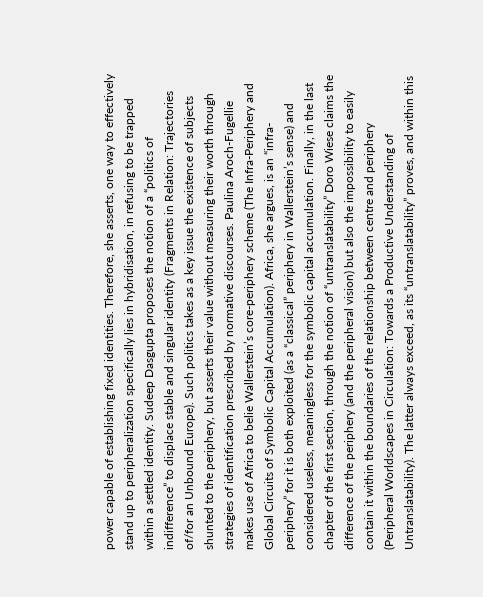power capable of establishing fixed identities. Therefore, she asserts, one way to effectively stand up to peripheralization specifically lies in hybridisation, in refusing to be trapped within a settled identity. Sudeep Dasgupta proposes the notion of a “politics of indifference” to displace stable and singular identity (Fragments in Relation: Trajectories of/for an Unbound Europe). Such politics takes as a key issue the existence of subjects shunted to the periphery, but asserts their value without measuring their worth through strategies of identification prescribed by normative discourses. Paulina Aroch-Fugellie makes use of Africa to belie Wallerstein’s core-periphery scheme (The Infra-Periphery and Global Circuits of Symbolic Capital Accumulation). Africa, she argues, is an “infra-periphery” for it is both exploited (as a “classical” periphery in Wallerstein’s sense) and considered useless, meaningless for the symbolic capital accumulation. Finally, in the last chapter of the first section, through the notion of “untranslatability” Doro Wiese claims the difference of the periphery (and the peripheral vision) but also the impossibility to easily contain it within the boundaries of the relationship between centre and periphery (Peripheral Worldscapes in Circulation: Towards a Productive Understanding of Untranslatability). The latter always exceed, as its “untranslatability” proves, and within this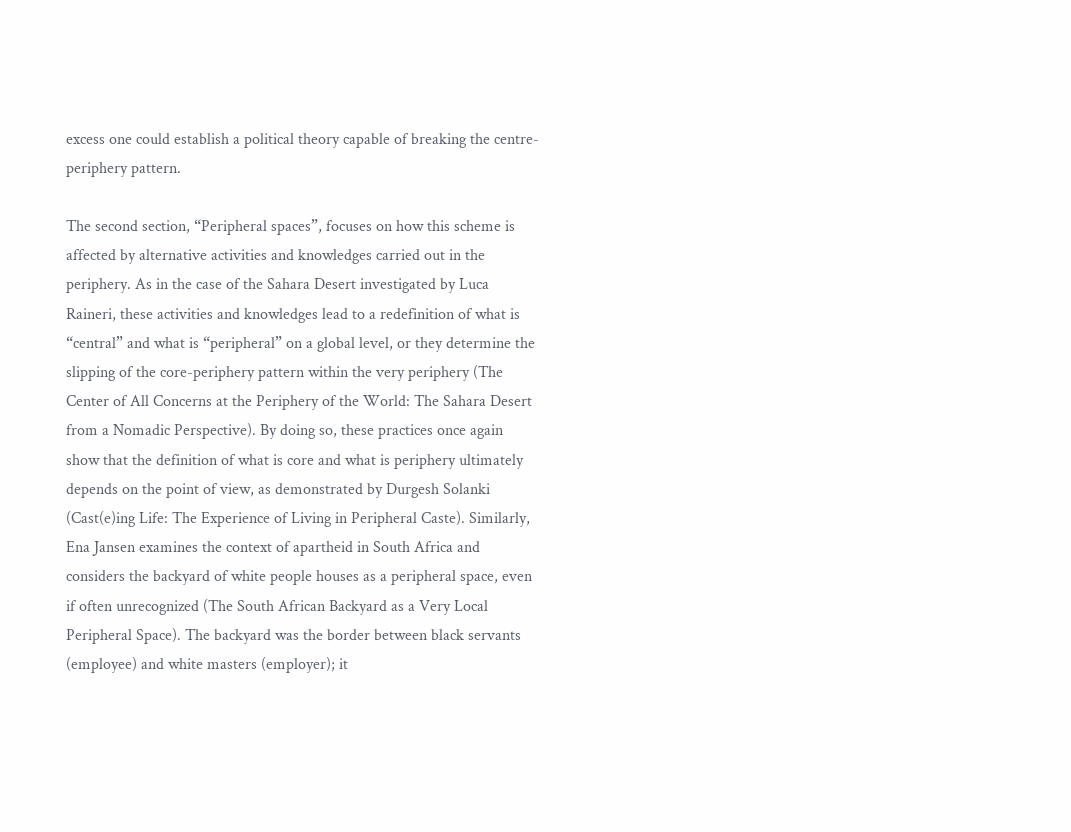excess one could establish a political theory capable of breaking the centre-periphery pattern.

The second section, “Peripheral spaces”, focuses on how this scheme is affected by alternative activities and knowledges carried out in the periphery. As in the case of the Sahara Desert investigated by Luca Raineri, these activities and knowledges lead to a redefinition of what is “central” and what is “peripheral” on a global level, or they determine the slipping of the core-periphery pattern within the very periphery (The Center of All Concerns at the Periphery of the World: The Sahara Desert from a Nomadic Perspective). By doing so, these practices once again show that the definition of what is core and what is periphery ultimately depends on the point of view, as demonstrated by Durgesh Solanki (Cast(e)ing Life: The Experience of Living in Peripheral Caste). Similarly, Ena Jansen examines the context of apartheid in South Africa and considers the backyard of white people houses as a peripheral space, even if often unrecognized (The South African Backyard as a Very Local Peripheral Space). The backyard was the border between black servants (employee) and white masters (employer); it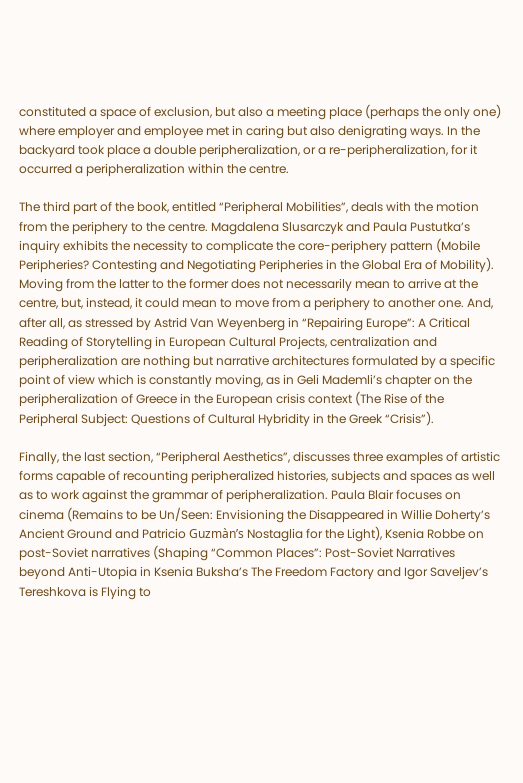constituted a space of exclusion, but also a meeting place (perhaps the only one) where employer and employee met in caring but also denigrating ways. In the backyard took place a double peripheralization, or a re-peripheralization, for it occurred a peripheralization within the centre.

The third part of the book, entitled “Peripheral Mobilities”, deals with the motion from the periphery to the centre. Magdalena Slusarczyk and Paula Pustutka’s inquiry exhibits the necessity to complicate the core-periphery pattern (Mobile Peripheries? Contesting and Negotiating Peripheries in the Global Era of Mobility). Moving from the latter to the former does not necessarily mean to arrive at the centre, but, instead, it could mean to move from a periphery to another one. And, after all, as stressed by Astrid Van Weyenberg in “Repairing Europe”: A Critical Reading of Storytelling in European Cultural Projects, centralization and peripheralization are nothing but narrative architectures formulated by a specific point of view which is constantly moving, as in Geli Mademli’s chapter on the peripheralization of Greece in the European crisis context (The Rise of the Peripheral Subject: Questions of Cultural Hybridity in the Greek “Crisis”).

Finally, the last section, “Peripheral Aesthetics”, discusses three examples of artistic forms capable of recounting peripheralized histories, subjects and spaces as well as to work against the grammar of peripheralization. Paula Blair focuses on cinema (Remains to be Un/Seen: Envisioning the Disappeared in Willie Doherty’s Ancient Ground and Patricio Guzmàn’s Nostaglia for the Light), Ksenia Robbe on post-Soviet narratives (Shaping “Common Places”: Post-Soviet Narratives beyond Anti-Utopia in Ksenia Buksha’s The Freedom Factory and Igor Saveljev’s Tereshkova is Flying to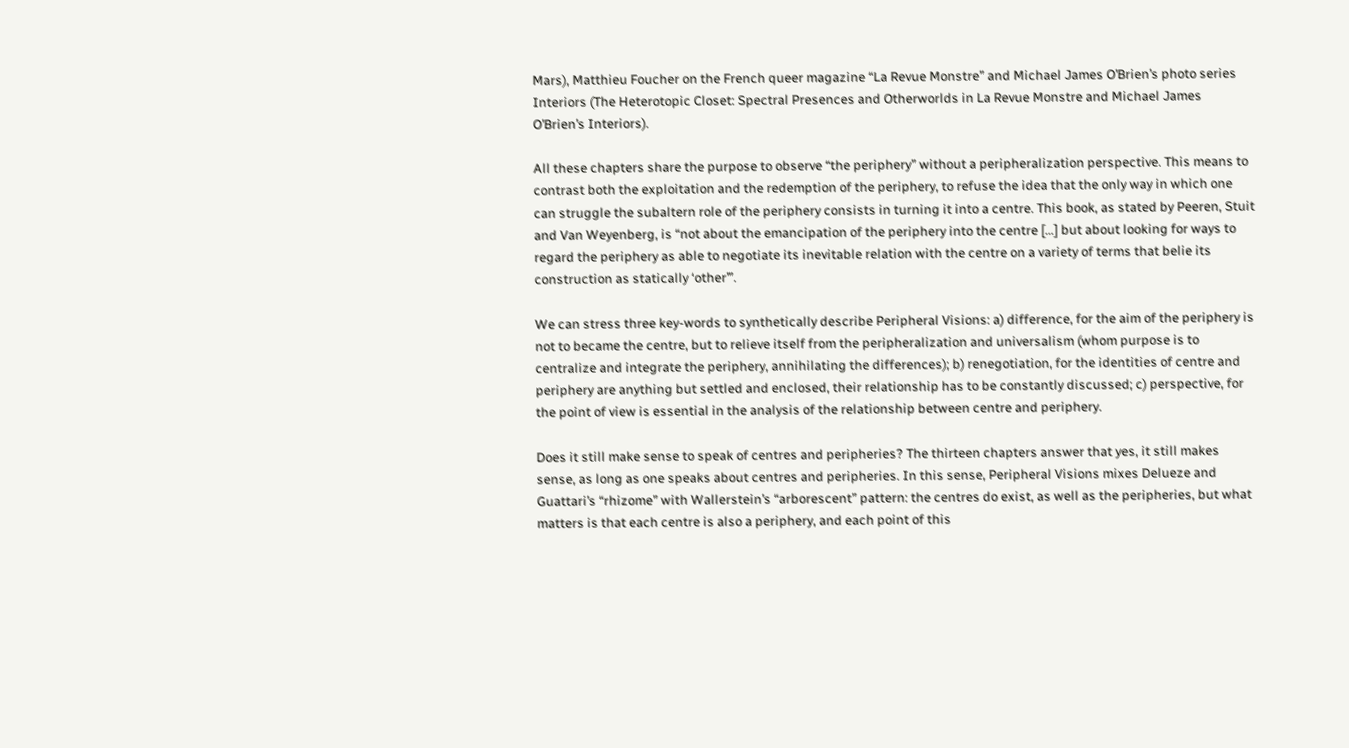Mars), Matthieu Foucher on the French queer magazine “La Revue Monstre” and Michael James O’Brien’s photo series Interiors (The Heterotopic Closet: Spectral Presences and Otherworlds in La Revue Monstre and Michael James O’Brien’s Interiors).

All these chapters share the purpose to observe “the periphery” without a peripheralization perspective. This means to contrast both the exploitation and the redemption of the periphery, to refuse the idea that the only way in which one can struggle the subaltern role of the periphery consists in turning it into a centre. This book, as stated by Peeren, Stuit and Van Weyenberg, is “not about the emancipation of the periphery into the centre […] but about looking for ways to regard the periphery as able to negotiate its inevitable relation with the centre on a variety of terms that belie its construction as statically ‘other’”.

We can stress three key-words to synthetically describe Peripheral Visions: a) difference, for the aim of the periphery is not to became the centre, but to relieve itself from the peripheralization and universalism (whom purpose is to centralize and integrate the periphery, annihilating the differences); b) renegotiation, for the identities of centre and periphery are anything but settled and enclosed, their relationship has to be constantly discussed; c) perspective, for the point of view is essential in the analysis of the relationship between centre and periphery.

Does it still make sense to speak of centres and peripheries? The thirteen chapters answer that yes, it still makes sense, as long as one speaks about centres and peripheries. In this sense, Peripheral Visions mixes Delueze and Guattari’s “rhizome” with Wallerstein’s “arborescent” pattern: the centres do exist, as well as the peripheries, but what matters is that each centre is also a periphery, and each point of this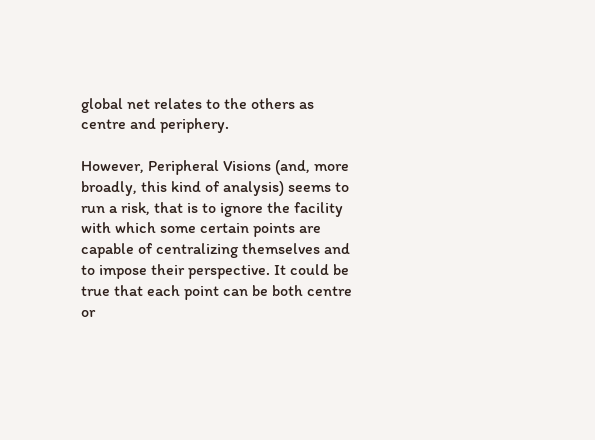global net relates to the others as centre and periphery.

However, Peripheral Visions (and, more broadly, this kind of analysis) seems to run a risk, that is to ignore the facility with which some certain points are capable of centralizing themselves and to impose their perspective. It could be true that each point can be both centre or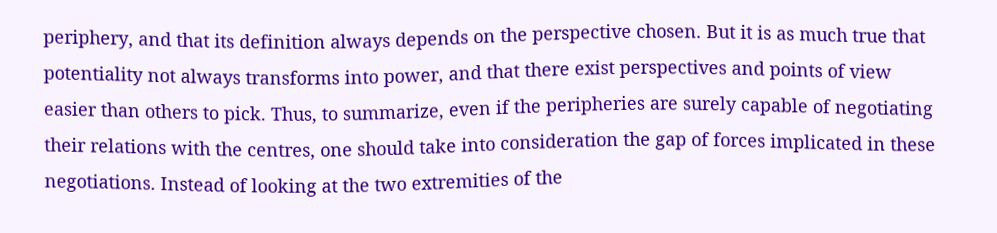periphery, and that its definition always depends on the perspective chosen. But it is as much true that potentiality not always transforms into power, and that there exist perspectives and points of view easier than others to pick. Thus, to summarize, even if the peripheries are surely capable of negotiating their relations with the centres, one should take into consideration the gap of forces implicated in these negotiations. Instead of looking at the two extremities of the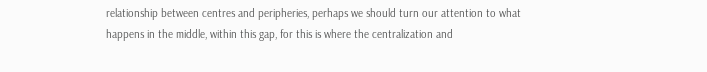relationship between centres and peripheries, perhaps we should turn our attention to what happens in the middle, within this gap, for this is where the centralization and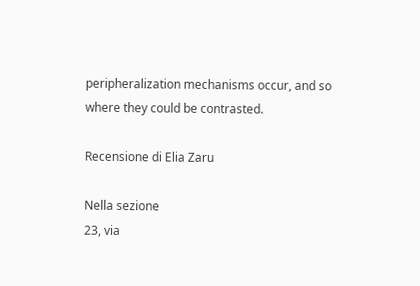peripheralization mechanisms occur, and so where they could be contrasted.

Recensione di Elia Zaru

Nella sezione
23, via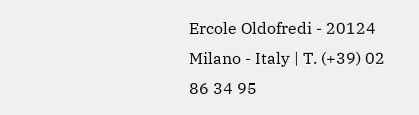Ercole Oldofredi - 20124 Milano - Italy | T. (+39) 02 86 34 95